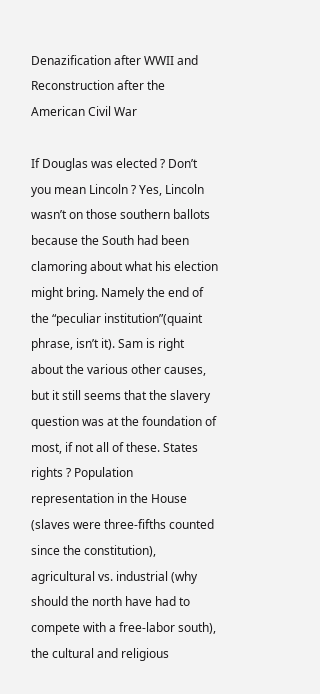Denazification after WWII and Reconstruction after the American Civil War

If Douglas was elected ? Don’t you mean Lincoln ? Yes, Lincoln wasn’t on those southern ballots because the South had been clamoring about what his election might bring. Namely the end of the “peculiar institution”(quaint phrase, isn’t it). Sam is right about the various other causes, but it still seems that the slavery question was at the foundation of most, if not all of these. States rights ? Population representation in the House (slaves were three-fifths counted since the constitution), agricultural vs. industrial (why should the north have had to compete with a free-labor south), the cultural and religious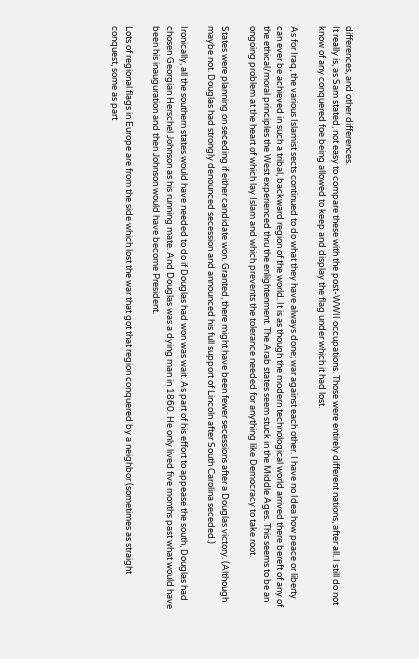differences, and other differences.
It really is, as Sam stated, not easy to compare these with the post-WWII occupations. Those were entirely different nations, after all. I still do not know of any conquered foe being allowed to keep and display the flag under which it had lost.

As for Iraq, the various Islamist sects continued to do what they have always done; war against each other. I have no Idea how peace or liberty can ever be achieved in such a tribal, backward region of the world. It is as though the modern technological world arrived there bereft of any of the ethical/moral principles the West experienced thru the enlightenment. The Arab states seem stuck in the Middle Ages. This seems to be an ongoing problem at the heart of which lay Islam and which prevents the tolerance needed for anything like Democracy to take root.

States were planning on seceding if either candidate won. Granted, there might have been fewer secessions after a Douglas victory. (Although maybe not. Douglas had strongly denounced secession and announced his full support of Lincoln after South Carolina seceded.)

Ironically, all the southern states would have needed to do if Douglas had won was wait. As part of his effort to appease the south, Douglas had chosen Georgian Herschel Johnson as his running mate. And Douglas was a dying man in 1860. He only lived five months past what would have been his inauguration and then Johnson would have become President.

Lots of regional flags in Europe are from the side which lost the war that got that region conquered by a neighbor (sometimes as straight conquest, some as part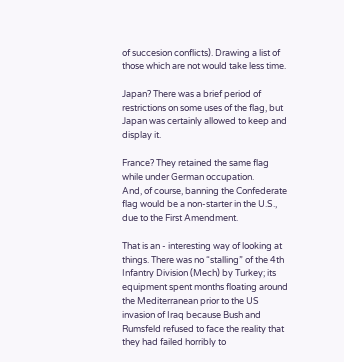of succesion conflicts). Drawing a list of those which are not would take less time.

Japan? There was a brief period of restrictions on some uses of the flag, but Japan was certainly allowed to keep and display it.

France? They retained the same flag while under German occupation.
And, of course, banning the Confederate flag would be a non-starter in the U.S., due to the First Amendment.

That is an - interesting way of looking at things. There was no “stalling” of the 4th Infantry Division (Mech) by Turkey; its equipment spent months floating around the Mediterranean prior to the US invasion of Iraq because Bush and Rumsfeld refused to face the reality that they had failed horribly to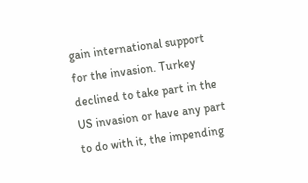gain international support for the invasion. Turkey declined to take part in the US invasion or have any part to do with it, the impending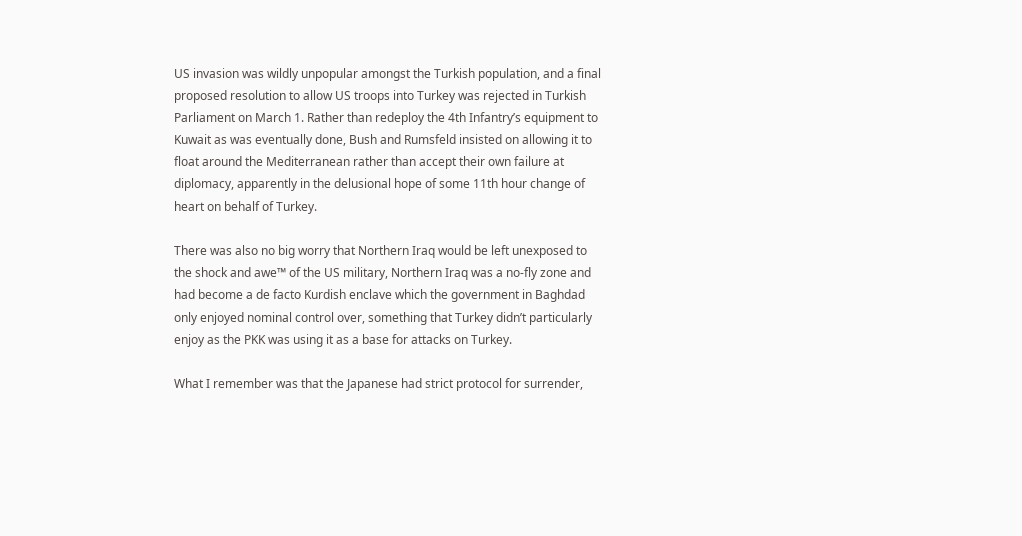US invasion was wildly unpopular amongst the Turkish population, and a final proposed resolution to allow US troops into Turkey was rejected in Turkish Parliament on March 1. Rather than redeploy the 4th Infantry’s equipment to Kuwait as was eventually done, Bush and Rumsfeld insisted on allowing it to float around the Mediterranean rather than accept their own failure at diplomacy, apparently in the delusional hope of some 11th hour change of heart on behalf of Turkey.

There was also no big worry that Northern Iraq would be left unexposed to the shock and awe™ of the US military, Northern Iraq was a no-fly zone and had become a de facto Kurdish enclave which the government in Baghdad only enjoyed nominal control over, something that Turkey didn’t particularly enjoy as the PKK was using it as a base for attacks on Turkey.

What I remember was that the Japanese had strict protocol for surrender,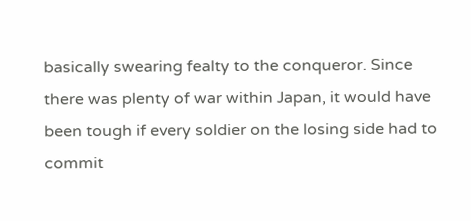basically swearing fealty to the conqueror. Since there was plenty of war within Japan, it would have been tough if every soldier on the losing side had to commit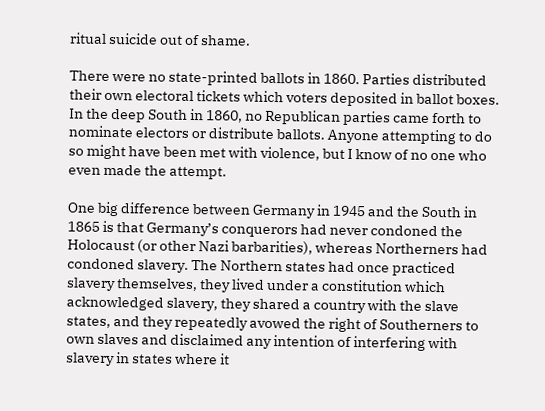ritual suicide out of shame.

There were no state-printed ballots in 1860. Parties distributed their own electoral tickets which voters deposited in ballot boxes. In the deep South in 1860, no Republican parties came forth to nominate electors or distribute ballots. Anyone attempting to do so might have been met with violence, but I know of no one who even made the attempt.

One big difference between Germany in 1945 and the South in 1865 is that Germany’s conquerors had never condoned the Holocaust (or other Nazi barbarities), whereas Northerners had condoned slavery. The Northern states had once practiced slavery themselves, they lived under a constitution which acknowledged slavery, they shared a country with the slave states, and they repeatedly avowed the right of Southerners to own slaves and disclaimed any intention of interfering with slavery in states where it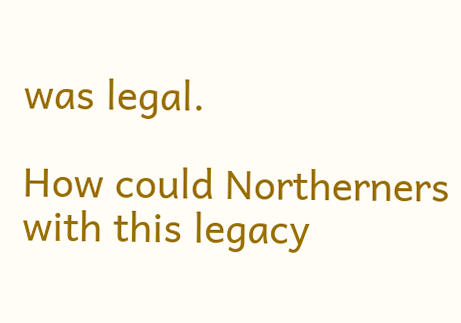was legal.

How could Northerners with this legacy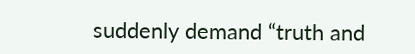suddenly demand “truth and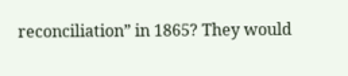reconciliation” in 1865? They would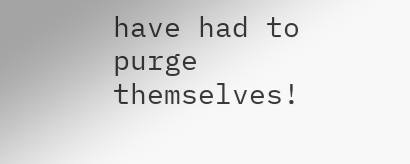have had to purge themselves!